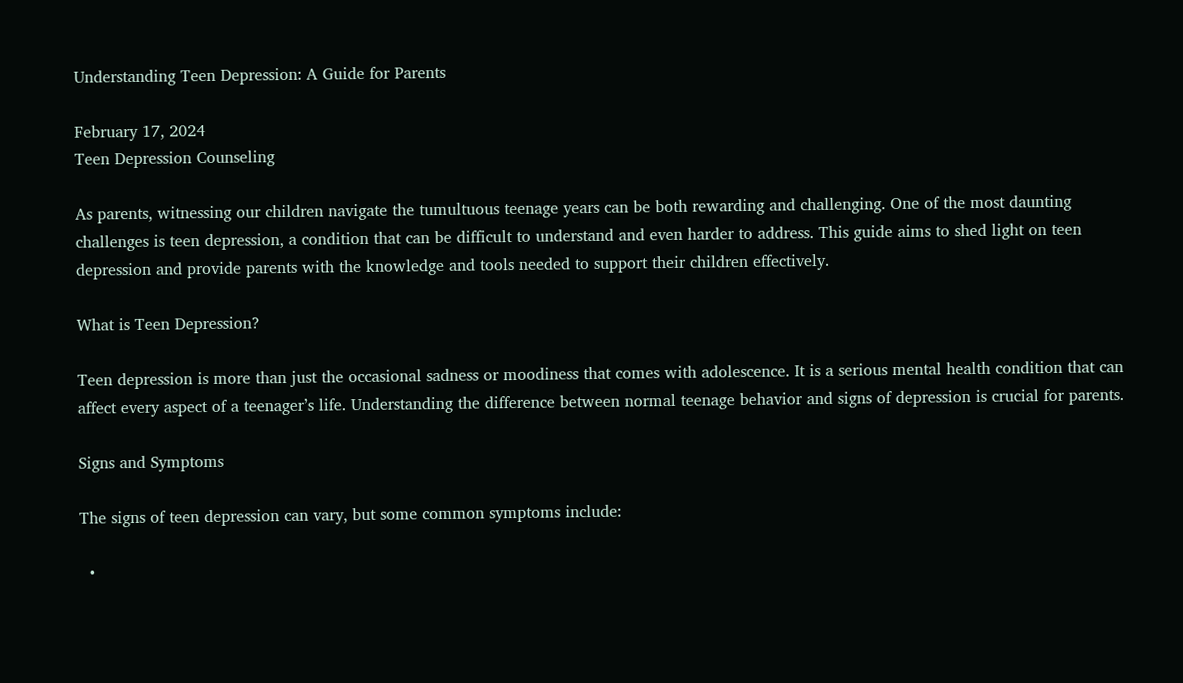Understanding Teen Depression: A Guide for Parents

February 17, 2024
Teen Depression Counseling

As parents, witnessing our children navigate the tumultuous teenage years can be both rewarding and challenging. One of the most daunting challenges is teen depression, a condition that can be difficult to understand and even harder to address. This guide aims to shed light on teen depression and provide parents with the knowledge and tools needed to support their children effectively.

What is Teen Depression?

Teen depression is more than just the occasional sadness or moodiness that comes with adolescence. It is a serious mental health condition that can affect every aspect of a teenager’s life. Understanding the difference between normal teenage behavior and signs of depression is crucial for parents.

Signs and Symptoms

The signs of teen depression can vary, but some common symptoms include:

  •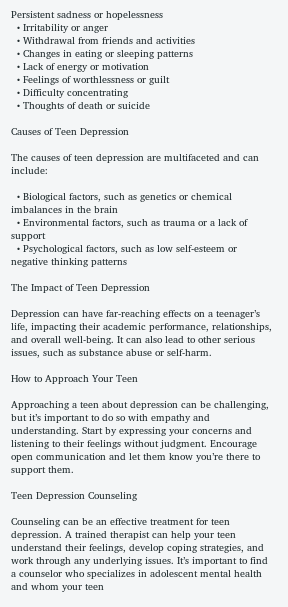Persistent sadness or hopelessness
  • Irritability or anger
  • Withdrawal from friends and activities
  • Changes in eating or sleeping patterns
  • Lack of energy or motivation
  • Feelings of worthlessness or guilt
  • Difficulty concentrating
  • Thoughts of death or suicide

Causes of Teen Depression

The causes of teen depression are multifaceted and can include:

  • Biological factors, such as genetics or chemical imbalances in the brain
  • Environmental factors, such as trauma or a lack of support
  • Psychological factors, such as low self-esteem or negative thinking patterns

The Impact of Teen Depression

Depression can have far-reaching effects on a teenager’s life, impacting their academic performance, relationships, and overall well-being. It can also lead to other serious issues, such as substance abuse or self-harm.

How to Approach Your Teen

Approaching a teen about depression can be challenging, but it’s important to do so with empathy and understanding. Start by expressing your concerns and listening to their feelings without judgment. Encourage open communication and let them know you’re there to support them.

Teen Depression Counseling

Counseling can be an effective treatment for teen depression. A trained therapist can help your teen understand their feelings, develop coping strategies, and work through any underlying issues. It’s important to find a counselor who specializes in adolescent mental health and whom your teen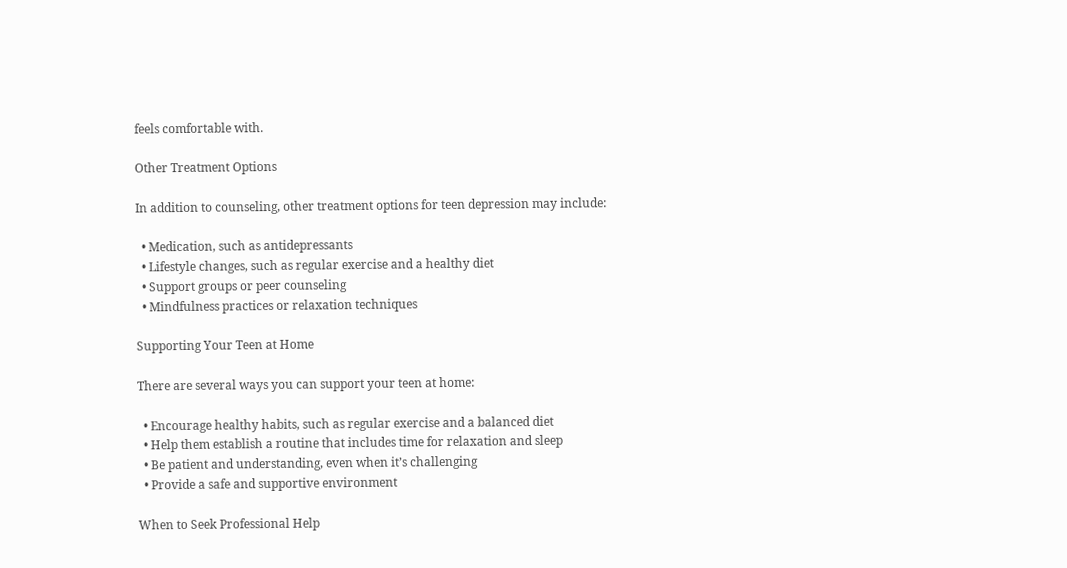feels comfortable with.

Other Treatment Options

In addition to counseling, other treatment options for teen depression may include:

  • Medication, such as antidepressants
  • Lifestyle changes, such as regular exercise and a healthy diet
  • Support groups or peer counseling
  • Mindfulness practices or relaxation techniques

Supporting Your Teen at Home

There are several ways you can support your teen at home:

  • Encourage healthy habits, such as regular exercise and a balanced diet
  • Help them establish a routine that includes time for relaxation and sleep
  • Be patient and understanding, even when it’s challenging
  • Provide a safe and supportive environment

When to Seek Professional Help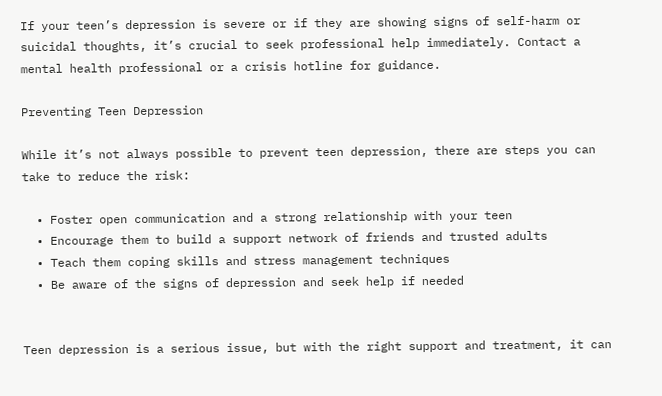If your teen’s depression is severe or if they are showing signs of self-harm or suicidal thoughts, it’s crucial to seek professional help immediately. Contact a mental health professional or a crisis hotline for guidance.

Preventing Teen Depression

While it’s not always possible to prevent teen depression, there are steps you can take to reduce the risk:

  • Foster open communication and a strong relationship with your teen
  • Encourage them to build a support network of friends and trusted adults
  • Teach them coping skills and stress management techniques
  • Be aware of the signs of depression and seek help if needed


Teen depression is a serious issue, but with the right support and treatment, it can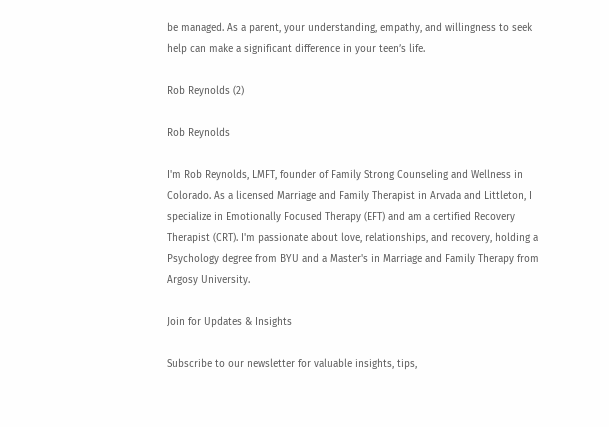be managed. As a parent, your understanding, empathy, and willingness to seek help can make a significant difference in your teen’s life.

Rob Reynolds (2)

Rob Reynolds

I'm Rob Reynolds, LMFT, founder of Family Strong Counseling and Wellness in Colorado. As a licensed Marriage and Family Therapist in Arvada and Littleton, I specialize in Emotionally Focused Therapy (EFT) and am a certified Recovery Therapist (CRT). I'm passionate about love, relationships, and recovery, holding a Psychology degree from BYU and a Master's in Marriage and Family Therapy from Argosy University.

Join for Updates & Insights

Subscribe to our newsletter for valuable insights, tips,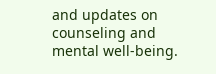and updates on counseling and mental well-being.